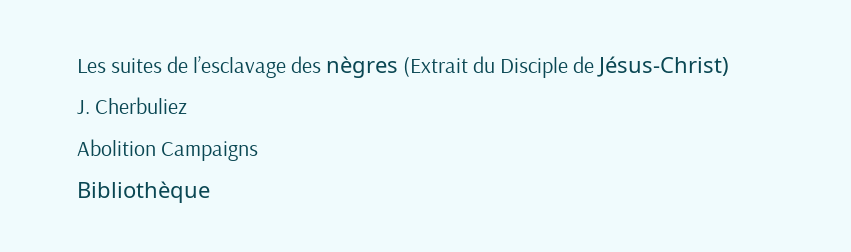Les suites de l’esclavage des nègres (Extrait du Disciple de Jésus-Christ)
J. Cherbuliez
Abolition Campaigns
Bibliothèque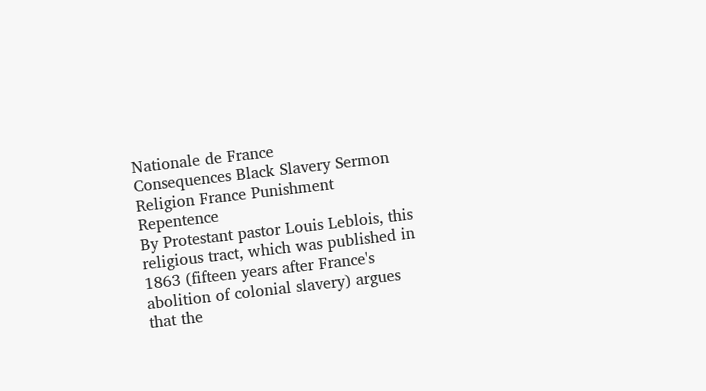Nationale de France
Consequences Black Slavery Sermon Religion France Punishment Repentence
By Protestant pastor Louis Leblois, this religious tract, which was published in 1863 (fifteen years after France's abolition of colonial slavery) argues that the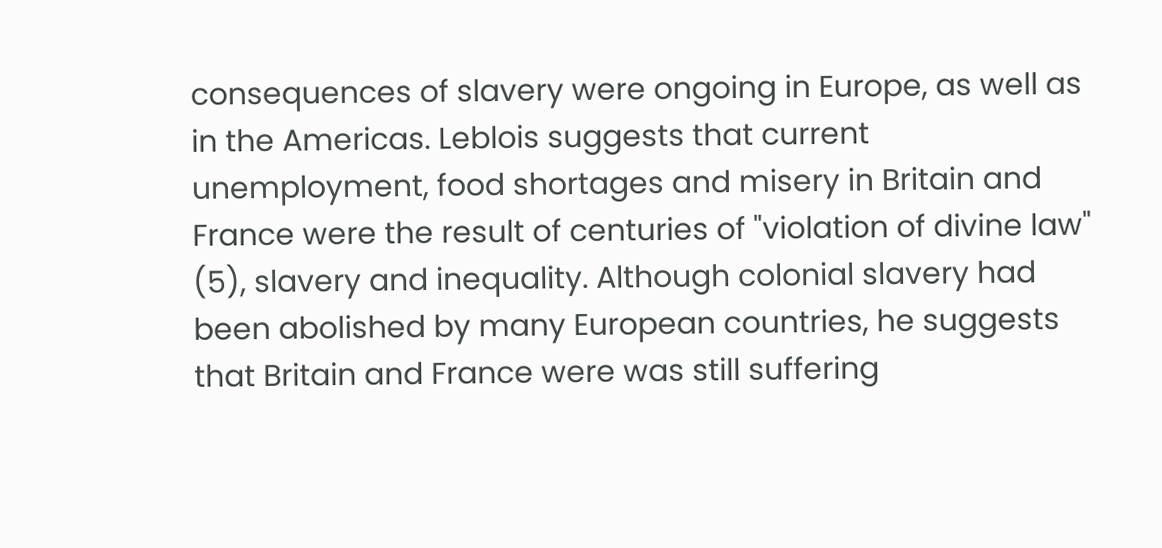consequences of slavery were ongoing in Europe, as well as in the Americas. Leblois suggests that current unemployment, food shortages and misery in Britain and France were the result of centuries of "violation of divine law" (5), slavery and inequality. Although colonial slavery had been abolished by many European countries, he suggests that Britain and France were was still suffering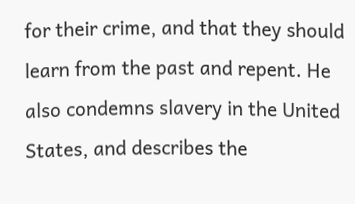for their crime, and that they should learn from the past and repent. He also condemns slavery in the United States, and describes the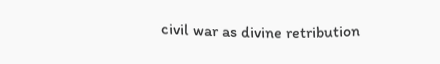civil war as divine retribution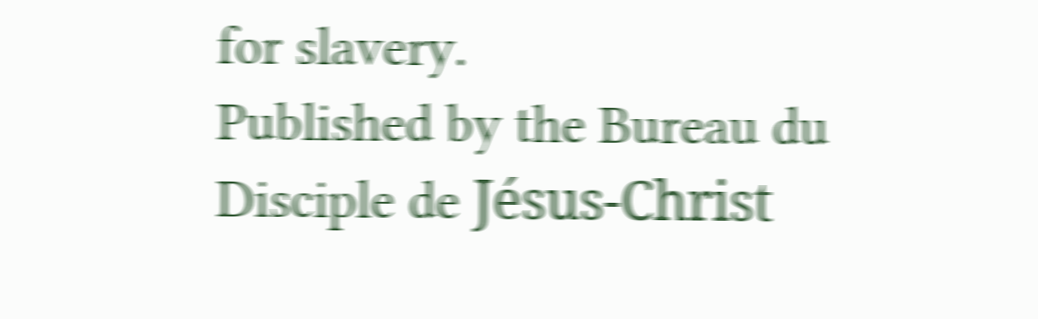for slavery.
Published by the Bureau du Disciple de Jésus-Christ